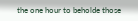the one hour to beholde those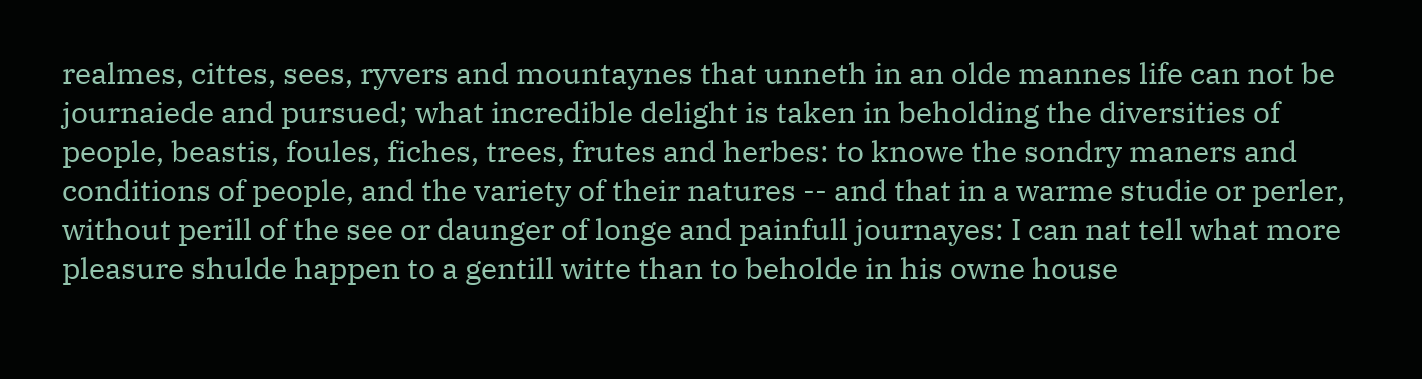realmes, cittes, sees, ryvers and mountaynes that unneth in an olde mannes life can not be journaiede and pursued; what incredible delight is taken in beholding the diversities of people, beastis, foules, fiches, trees, frutes and herbes: to knowe the sondry maners and conditions of people, and the variety of their natures -- and that in a warme studie or perler, without perill of the see or daunger of longe and painfull journayes: I can nat tell what more pleasure shulde happen to a gentill witte than to beholde in his owne house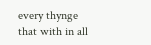every thynge that with in all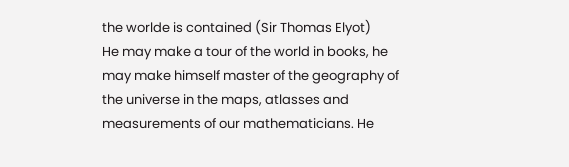the worlde is contained (Sir Thomas Elyot)
He may make a tour of the world in books, he may make himself master of the geography of the universe in the maps, atlasses and measurements of our mathematicians. He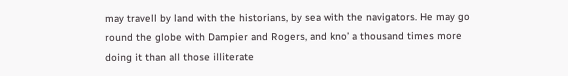may travell by land with the historians, by sea with the navigators. He may go round the globe with Dampier and Rogers, and kno’ a thousand times more doing it than all those illiterate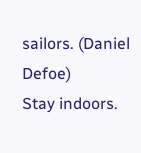sailors. (Daniel Defoe)
Stay indoors.